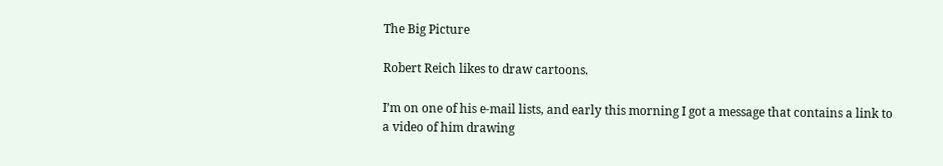The Big Picture

Robert Reich likes to draw cartoons.

I’m on one of his e-mail lists, and early this morning I got a message that contains a link to a video of him drawing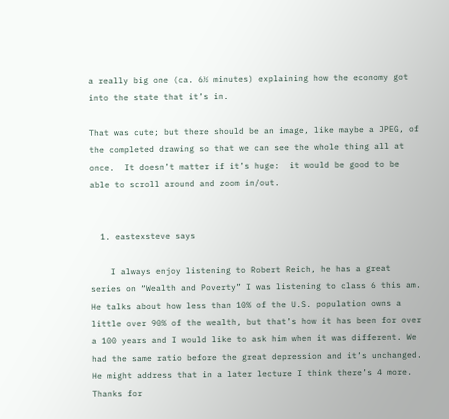a really big one (ca. 6½ minutes) explaining how the economy got into the state that it’s in.

That was cute; but there should be an image, like maybe a JPEG, of the completed drawing so that we can see the whole thing all at once.  It doesn’t matter if it’s huge:  it would be good to be able to scroll around and zoom in/out.


  1. eastexsteve says

    I always enjoy listening to Robert Reich, he has a great series on “Wealth and Poverty” I was listening to class 6 this am. He talks about how less than 10% of the U.S. population owns a little over 90% of the wealth, but that’s how it has been for over a 100 years and I would like to ask him when it was different. We had the same ratio before the great depression and it’s unchanged. He might address that in a later lecture I think there’s 4 more. Thanks for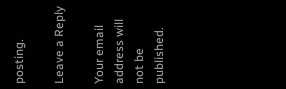posting.

Leave a Reply

Your email address will not be published.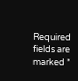Required fields are marked *